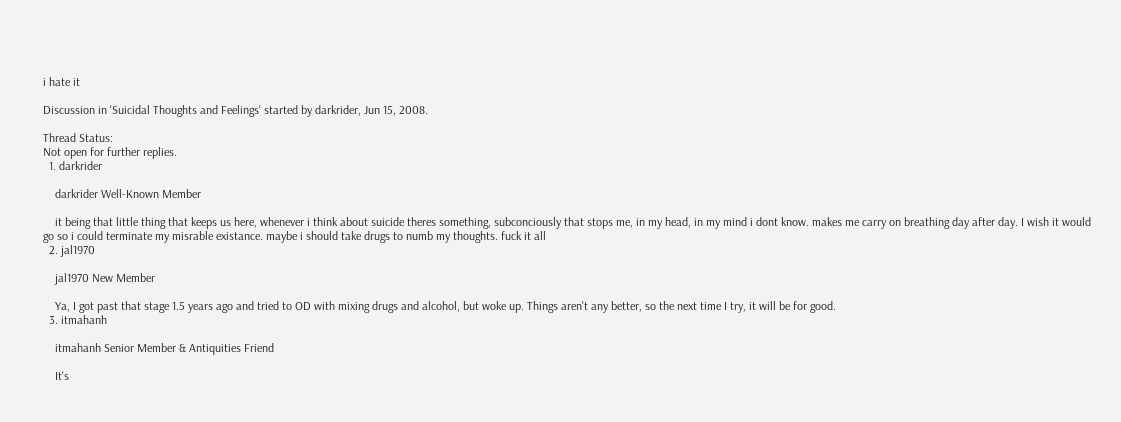i hate it

Discussion in 'Suicidal Thoughts and Feelings' started by darkrider, Jun 15, 2008.

Thread Status:
Not open for further replies.
  1. darkrider

    darkrider Well-Known Member

    it being that little thing that keeps us here, whenever i think about suicide theres something, subconciously that stops me, in my head, in my mind i dont know. makes me carry on breathing day after day. I wish it would go so i could terminate my misrable existance. maybe i should take drugs to numb my thoughts. fuck it all
  2. jal1970

    jal1970 New Member

    Ya, I got past that stage 1.5 years ago and tried to OD with mixing drugs and alcohol, but woke up. Things aren't any better, so the next time I try, it will be for good.
  3. itmahanh

    itmahanh Senior Member & Antiquities Friend

    It's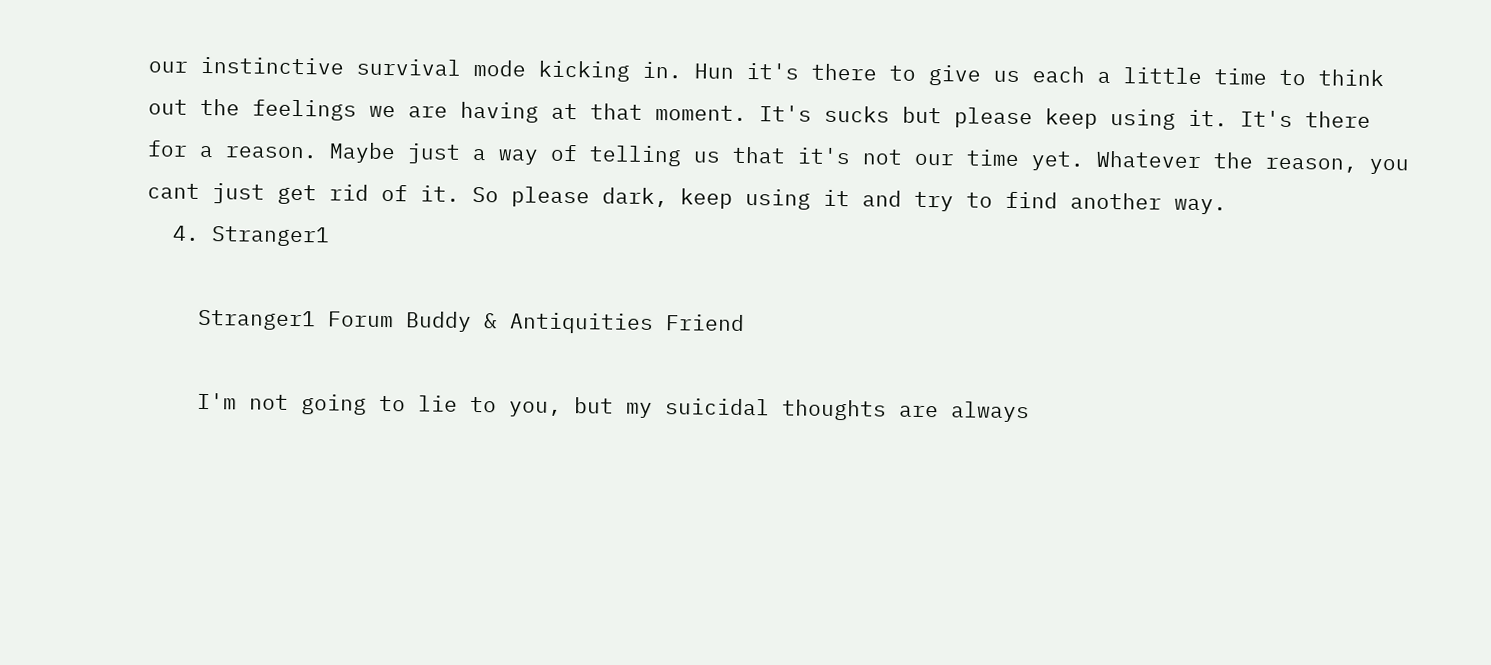our instinctive survival mode kicking in. Hun it's there to give us each a little time to think out the feelings we are having at that moment. It's sucks but please keep using it. It's there for a reason. Maybe just a way of telling us that it's not our time yet. Whatever the reason, you cant just get rid of it. So please dark, keep using it and try to find another way.
  4. Stranger1

    Stranger1 Forum Buddy & Antiquities Friend

    I'm not going to lie to you, but my suicidal thoughts are always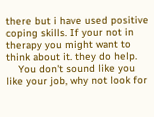there but i have used positive coping skills. If your not in therapy you might want to think about it. they do help.
    You don't sound like you like your job, why not look for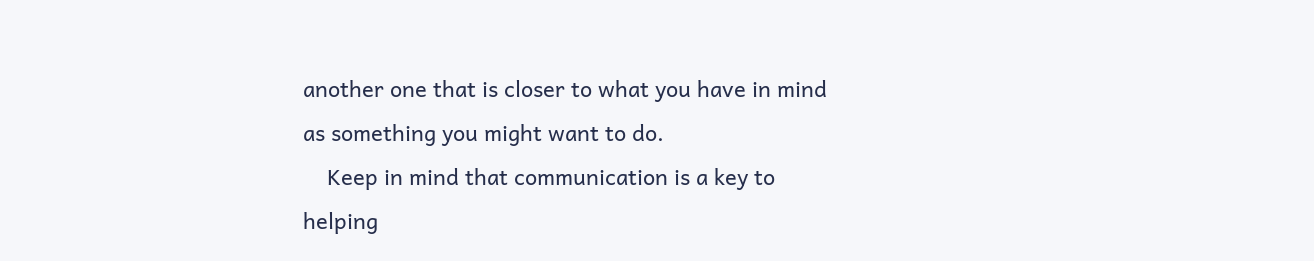another one that is closer to what you have in mind as something you might want to do.
    Keep in mind that communication is a key to helping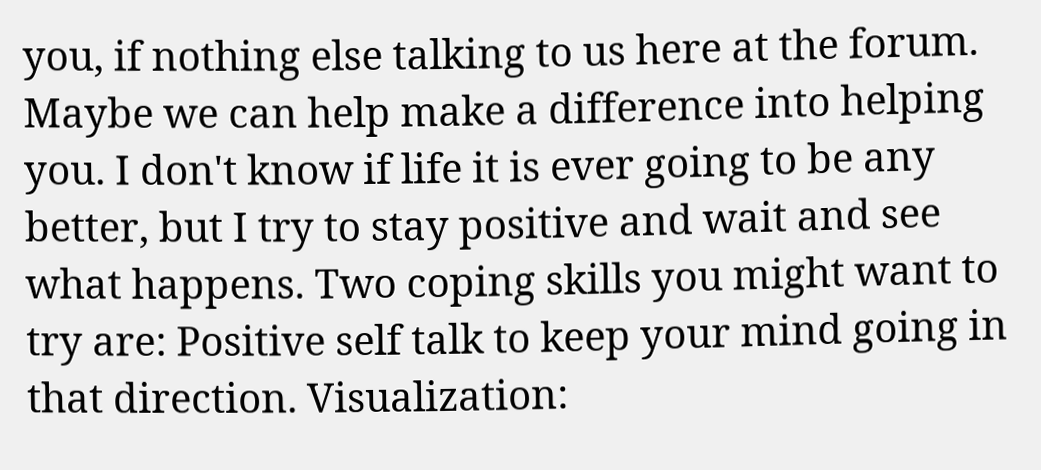you, if nothing else talking to us here at the forum. Maybe we can help make a difference into helping you. I don't know if life it is ever going to be any better, but I try to stay positive and wait and see what happens. Two coping skills you might want to try are: Positive self talk to keep your mind going in that direction. Visualization: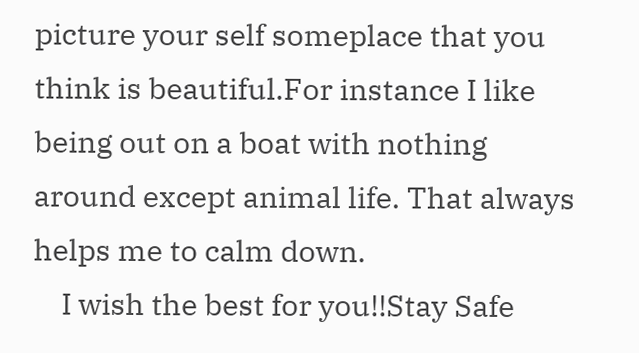picture your self someplace that you think is beautiful.For instance I like being out on a boat with nothing around except animal life. That always helps me to calm down.
    I wish the best for you!!Stay Safe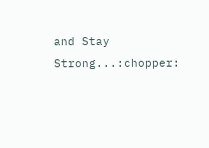and Stay Strong...:chopper: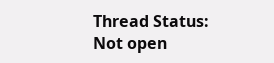Thread Status:
Not open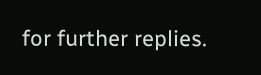for further replies.